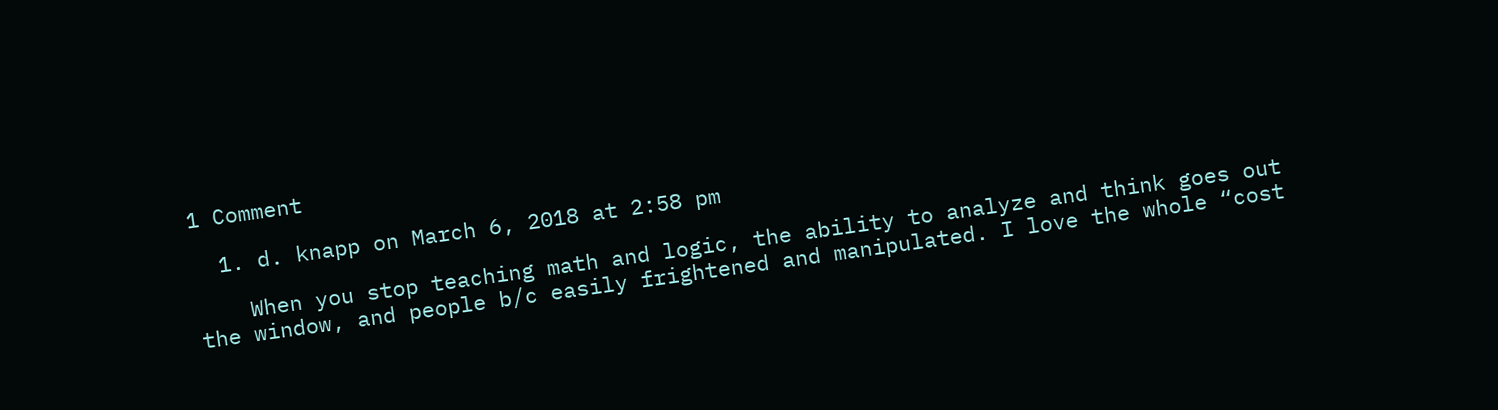1 Comment

  1. d. knapp on March 6, 2018 at 2:58 pm

    When you stop teaching math and logic, the ability to analyze and think goes out the window, and people b/c easily frightened and manipulated. I love the whole “cost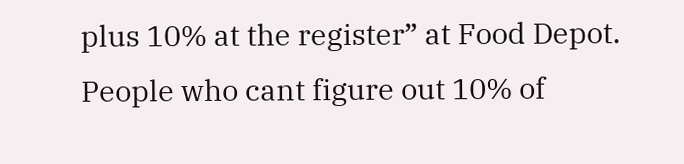plus 10% at the register” at Food Depot. People who cant figure out 10% of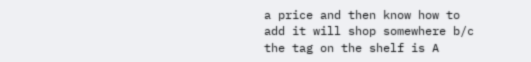a price and then know how to add it will shop somewhere b/c the tag on the shelf is A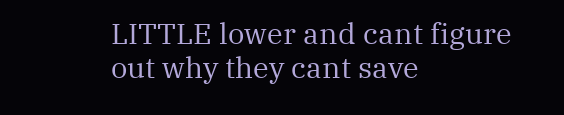LITTLE lower and cant figure out why they cant save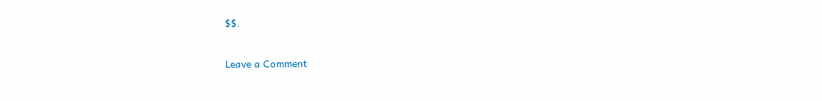$$.

Leave a Comment